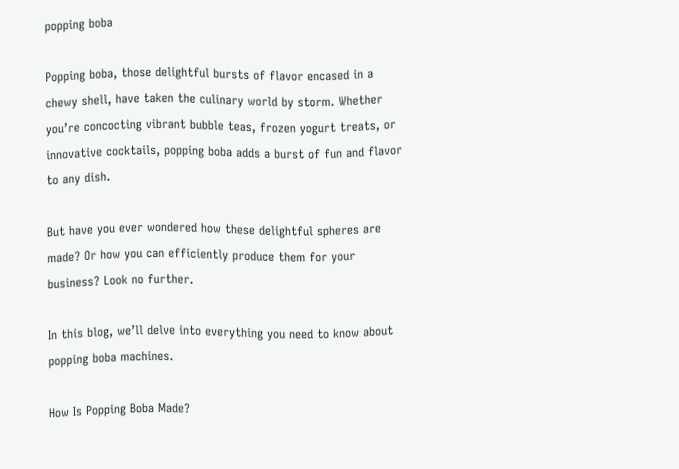popping boba

Popping boba, those delightful bursts of flavor encased in a chewy shell, have taken the culinary world by storm. Whether you’re concocting vibrant bubble teas, frozen yogurt treats, or innovative cocktails, popping boba adds a burst of fun and flavor to any dish.

But have you ever wondered how these delightful spheres are made? Or how you can efficiently produce them for your business? Look no further.

In this blog, we’ll delve into everything you need to know about popping boba machines.

How Is Popping Boba Made?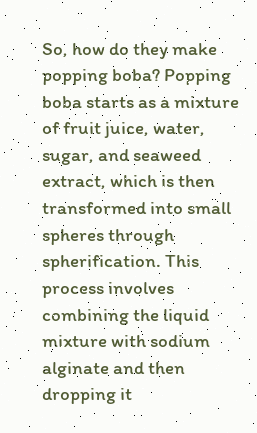So, how do they make popping boba? Popping boba starts as a mixture of fruit juice, water, sugar, and seaweed extract, which is then transformed into small spheres through spherification. This process involves combining the liquid mixture with sodium alginate and then dropping it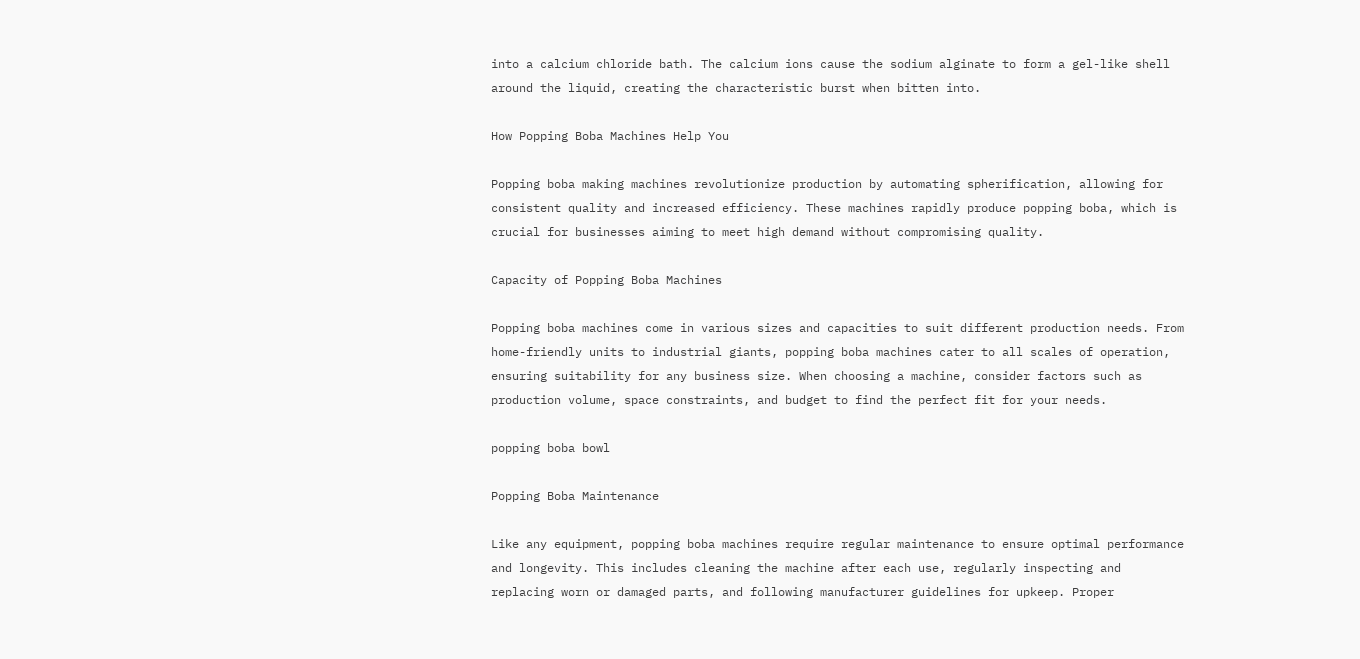into a calcium chloride bath. The calcium ions cause the sodium alginate to form a gel-like shell around the liquid, creating the characteristic burst when bitten into.

How Popping Boba Machines Help You

Popping boba making machines revolutionize production by automating spherification, allowing for consistent quality and increased efficiency. These machines rapidly produce popping boba, which is crucial for businesses aiming to meet high demand without compromising quality.

Capacity of Popping Boba Machines

Popping boba machines come in various sizes and capacities to suit different production needs. From home-friendly units to industrial giants, popping boba machines cater to all scales of operation, ensuring suitability for any business size. When choosing a machine, consider factors such as production volume, space constraints, and budget to find the perfect fit for your needs.

popping boba bowl

Popping Boba Maintenance

Like any equipment, popping boba machines require regular maintenance to ensure optimal performance and longevity. This includes cleaning the machine after each use, regularly inspecting and replacing worn or damaged parts, and following manufacturer guidelines for upkeep. Proper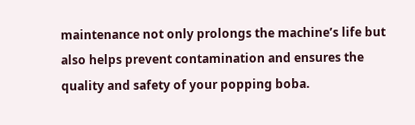maintenance not only prolongs the machine’s life but also helps prevent contamination and ensures the quality and safety of your popping boba.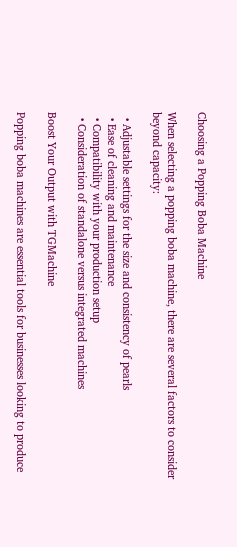Choosing a Popping Boba Machine

When selecting a popping boba machine, there are several factors to consider beyond capacity:

  • Adjustable settings for the size and consistency of pearls
  • Ease of cleaning and maintenance
  • Compatibility with your production setup
  • Consideration of standalone versus integrated machines

Boost Your Output with TGMachine

Popping boba machines are essential tools for businesses looking to produce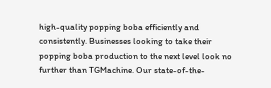high-quality popping boba efficiently and consistently. Businesses looking to take their popping boba production to the next level look no further than TGMachine. Our state-of-the-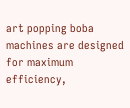art popping boba machines are designed for maximum efficiency,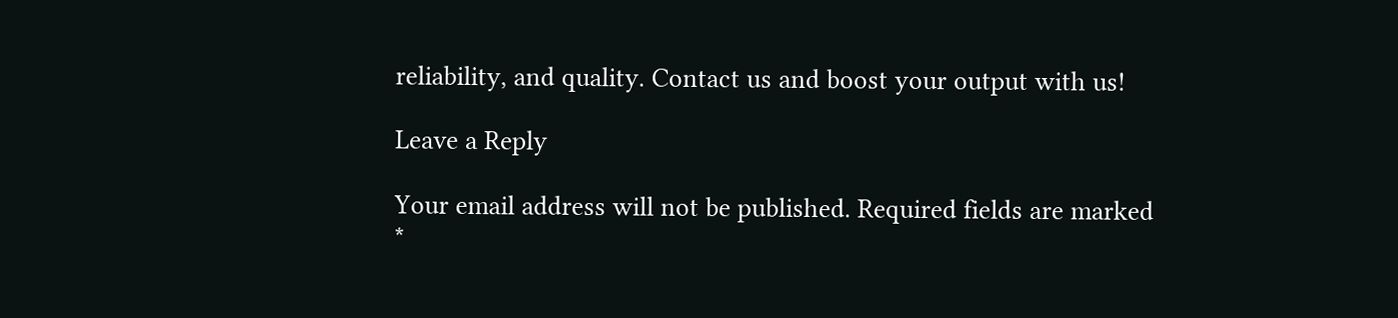reliability, and quality. Contact us and boost your output with us!

Leave a Reply

Your email address will not be published. Required fields are marked *